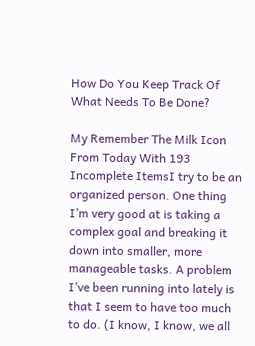How Do You Keep Track Of What Needs To Be Done?

My Remember The Milk Icon From Today With 193 Incomplete ItemsI try to be an organized person. One thing I’m very good at is taking a complex goal and breaking it down into smaller, more manageable tasks. A problem I’ve been running into lately is that I seem to have too much to do. (I know, I know, we all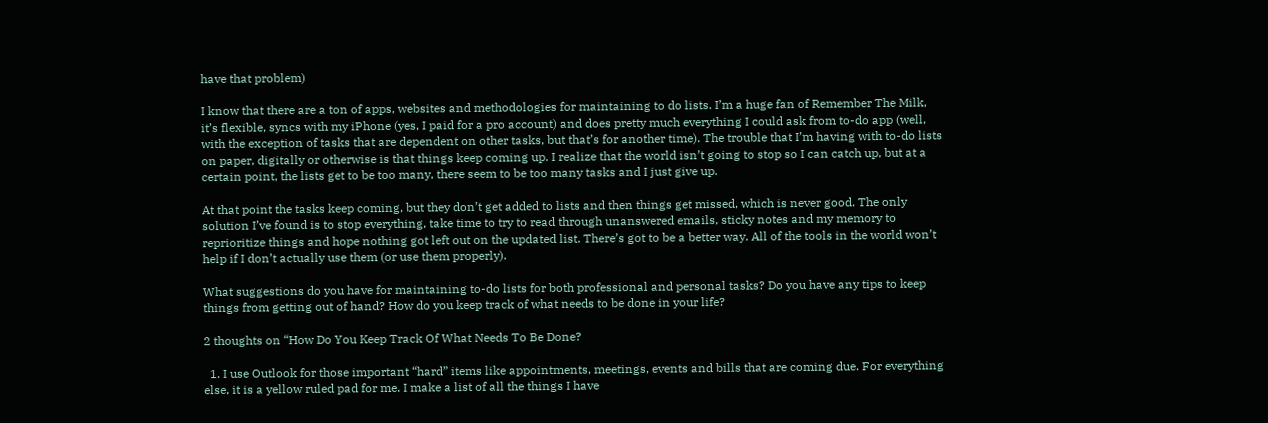have that problem)

I know that there are a ton of apps, websites and methodologies for maintaining to do lists. I’m a huge fan of Remember The Milk, it’s flexible, syncs with my iPhone (yes, I paid for a pro account) and does pretty much everything I could ask from to-do app (well, with the exception of tasks that are dependent on other tasks, but that’s for another time). The trouble that I’m having with to-do lists on paper, digitally or otherwise is that things keep coming up. I realize that the world isn’t going to stop so I can catch up, but at a certain point, the lists get to be too many, there seem to be too many tasks and I just give up.

At that point the tasks keep coming, but they don’t get added to lists and then things get missed, which is never good. The only solution I’ve found is to stop everything, take time to try to read through unanswered emails, sticky notes and my memory to reprioritize things and hope nothing got left out on the updated list. There’s got to be a better way. All of the tools in the world won’t help if I don’t actually use them (or use them properly).

What suggestions do you have for maintaining to-do lists for both professional and personal tasks? Do you have any tips to keep things from getting out of hand? How do you keep track of what needs to be done in your life?

2 thoughts on “How Do You Keep Track Of What Needs To Be Done?

  1. I use Outlook for those important “hard” items like appointments, meetings, events and bills that are coming due. For everything else, it is a yellow ruled pad for me. I make a list of all the things I have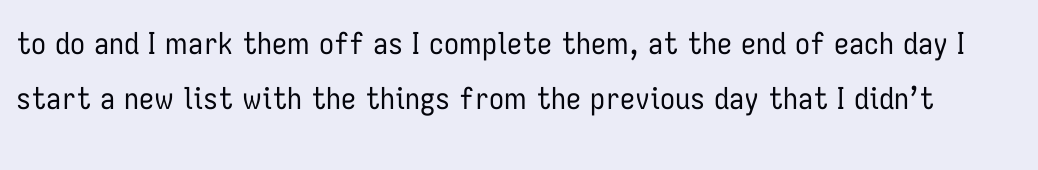to do and I mark them off as I complete them, at the end of each day I start a new list with the things from the previous day that I didn’t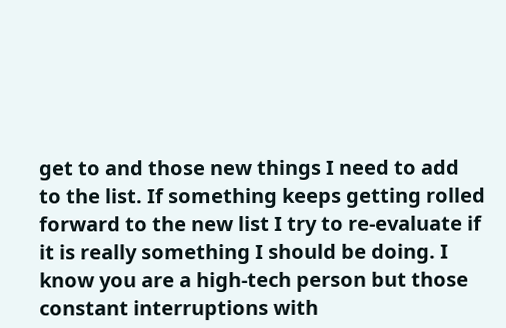get to and those new things I need to add to the list. If something keeps getting rolled forward to the new list I try to re-evaluate if it is really something I should be doing. I know you are a high-tech person but those constant interruptions with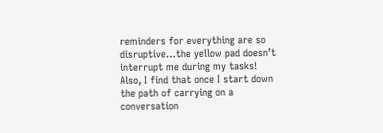reminders for everything are so disruptive…the yellow pad doesn’t interrupt me during my tasks! Also, I find that once I start down the path of carrying on a conversation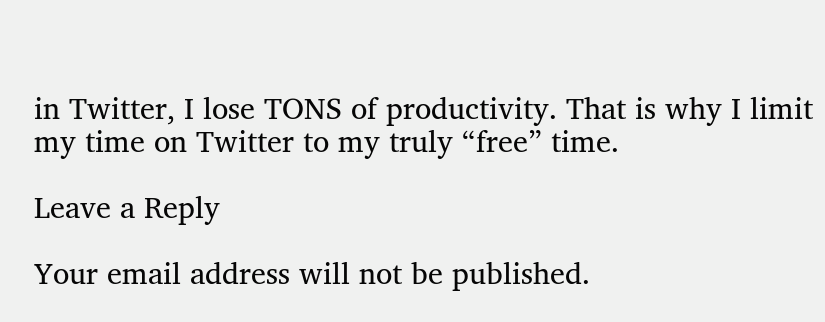in Twitter, I lose TONS of productivity. That is why I limit my time on Twitter to my truly “free” time.

Leave a Reply

Your email address will not be published.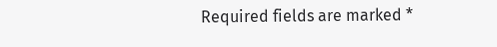Required fields are marked *